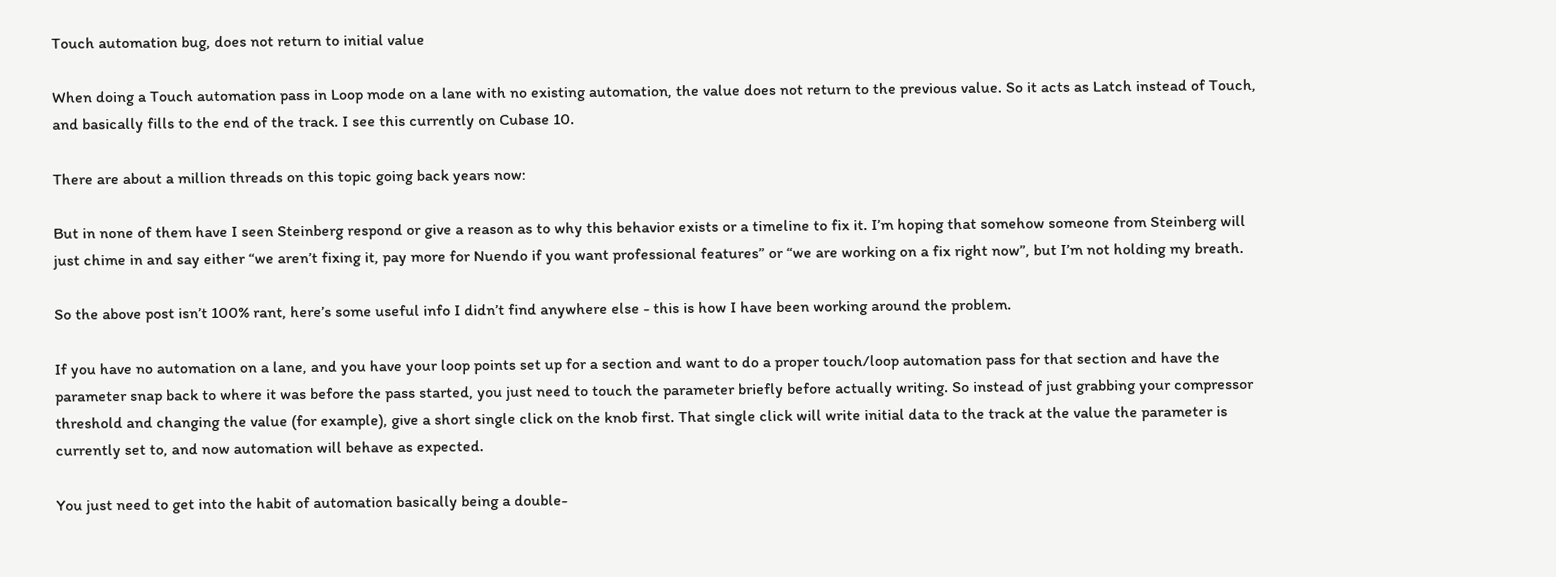Touch automation bug, does not return to initial value

When doing a Touch automation pass in Loop mode on a lane with no existing automation, the value does not return to the previous value. So it acts as Latch instead of Touch, and basically fills to the end of the track. I see this currently on Cubase 10.

There are about a million threads on this topic going back years now:

But in none of them have I seen Steinberg respond or give a reason as to why this behavior exists or a timeline to fix it. I’m hoping that somehow someone from Steinberg will just chime in and say either “we aren’t fixing it, pay more for Nuendo if you want professional features” or “we are working on a fix right now”, but I’m not holding my breath.

So the above post isn’t 100% rant, here’s some useful info I didn’t find anywhere else - this is how I have been working around the problem.

If you have no automation on a lane, and you have your loop points set up for a section and want to do a proper touch/loop automation pass for that section and have the parameter snap back to where it was before the pass started, you just need to touch the parameter briefly before actually writing. So instead of just grabbing your compressor threshold and changing the value (for example), give a short single click on the knob first. That single click will write initial data to the track at the value the parameter is currently set to, and now automation will behave as expected.

You just need to get into the habit of automation basically being a double-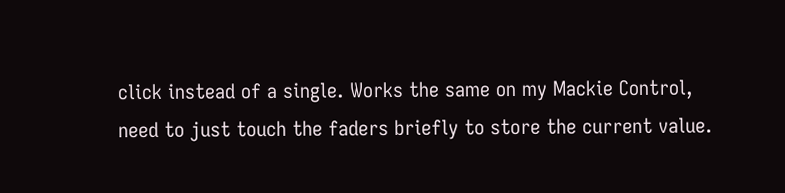click instead of a single. Works the same on my Mackie Control, need to just touch the faders briefly to store the current value.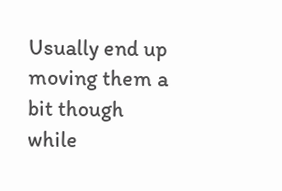Usually end up moving them a bit though while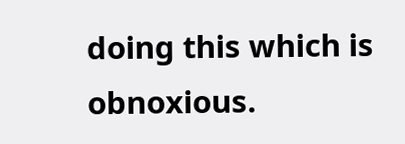doing this which is obnoxious.